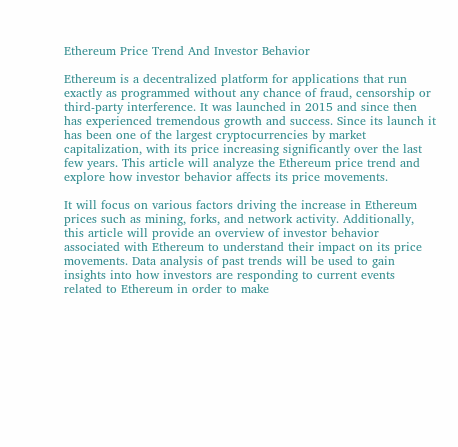Ethereum Price Trend And Investor Behavior

Ethereum is a decentralized platform for applications that run exactly as programmed without any chance of fraud, censorship or third-party interference. It was launched in 2015 and since then has experienced tremendous growth and success. Since its launch it has been one of the largest cryptocurrencies by market capitalization, with its price increasing significantly over the last few years. This article will analyze the Ethereum price trend and explore how investor behavior affects its price movements.

It will focus on various factors driving the increase in Ethereum prices such as mining, forks, and network activity. Additionally, this article will provide an overview of investor behavior associated with Ethereum to understand their impact on its price movements. Data analysis of past trends will be used to gain insights into how investors are responding to current events related to Ethereum in order to make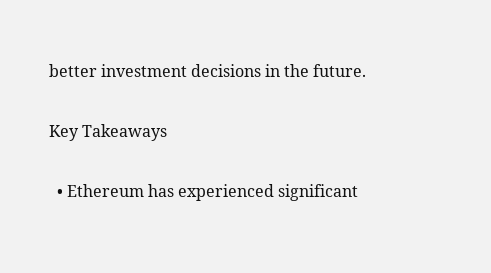better investment decisions in the future.

Key Takeaways

  • Ethereum has experienced significant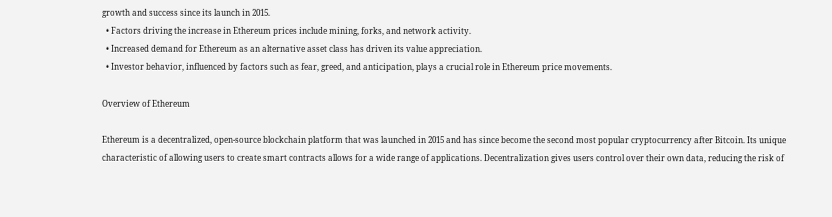growth and success since its launch in 2015.
  • Factors driving the increase in Ethereum prices include mining, forks, and network activity.
  • Increased demand for Ethereum as an alternative asset class has driven its value appreciation.
  • Investor behavior, influenced by factors such as fear, greed, and anticipation, plays a crucial role in Ethereum price movements.

Overview of Ethereum

Ethereum is a decentralized, open-source blockchain platform that was launched in 2015 and has since become the second most popular cryptocurrency after Bitcoin. Its unique characteristic of allowing users to create smart contracts allows for a wide range of applications. Decentralization gives users control over their own data, reducing the risk of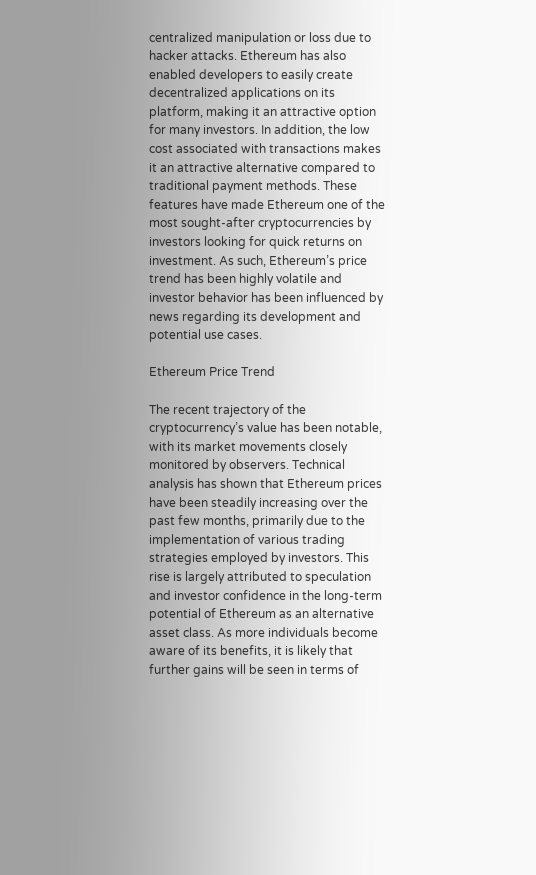centralized manipulation or loss due to hacker attacks. Ethereum has also enabled developers to easily create decentralized applications on its platform, making it an attractive option for many investors. In addition, the low cost associated with transactions makes it an attractive alternative compared to traditional payment methods. These features have made Ethereum one of the most sought-after cryptocurrencies by investors looking for quick returns on investment. As such, Ethereum’s price trend has been highly volatile and investor behavior has been influenced by news regarding its development and potential use cases.

Ethereum Price Trend

The recent trajectory of the cryptocurrency’s value has been notable, with its market movements closely monitored by observers. Technical analysis has shown that Ethereum prices have been steadily increasing over the past few months, primarily due to the implementation of various trading strategies employed by investors. This rise is largely attributed to speculation and investor confidence in the long-term potential of Ethereum as an alternative asset class. As more individuals become aware of its benefits, it is likely that further gains will be seen in terms of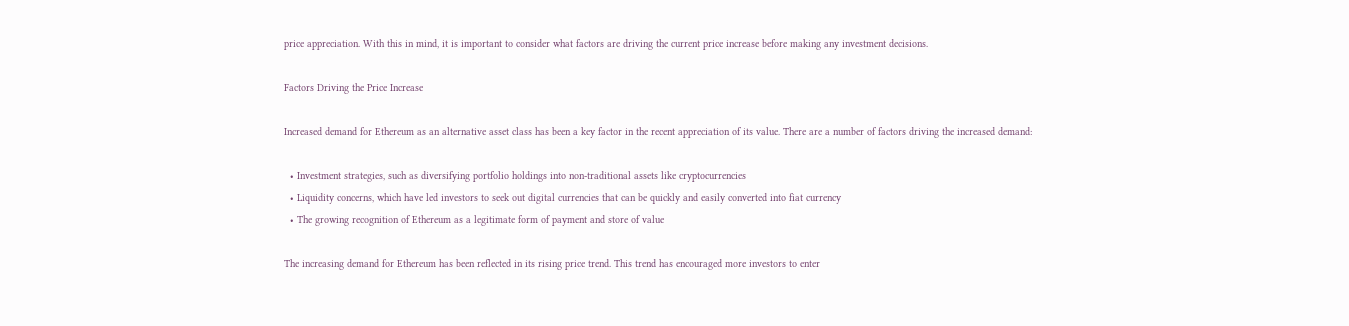price appreciation. With this in mind, it is important to consider what factors are driving the current price increase before making any investment decisions.

Factors Driving the Price Increase

Increased demand for Ethereum as an alternative asset class has been a key factor in the recent appreciation of its value. There are a number of factors driving the increased demand:

  • Investment strategies, such as diversifying portfolio holdings into non-traditional assets like cryptocurrencies
  • Liquidity concerns, which have led investors to seek out digital currencies that can be quickly and easily converted into fiat currency
  • The growing recognition of Ethereum as a legitimate form of payment and store of value

The increasing demand for Ethereum has been reflected in its rising price trend. This trend has encouraged more investors to enter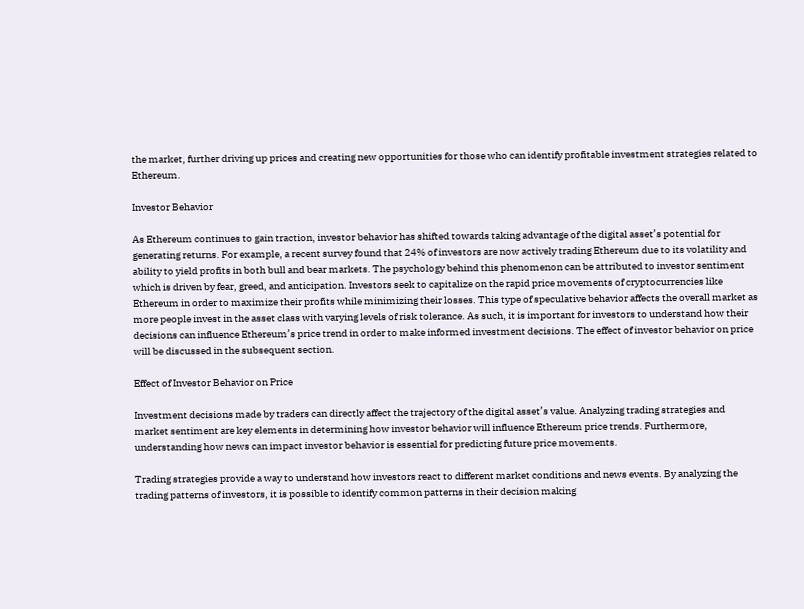the market, further driving up prices and creating new opportunities for those who can identify profitable investment strategies related to Ethereum.

Investor Behavior

As Ethereum continues to gain traction, investor behavior has shifted towards taking advantage of the digital asset’s potential for generating returns. For example, a recent survey found that 24% of investors are now actively trading Ethereum due to its volatility and ability to yield profits in both bull and bear markets. The psychology behind this phenomenon can be attributed to investor sentiment which is driven by fear, greed, and anticipation. Investors seek to capitalize on the rapid price movements of cryptocurrencies like Ethereum in order to maximize their profits while minimizing their losses. This type of speculative behavior affects the overall market as more people invest in the asset class with varying levels of risk tolerance. As such, it is important for investors to understand how their decisions can influence Ethereum’s price trend in order to make informed investment decisions. The effect of investor behavior on price will be discussed in the subsequent section.

Effect of Investor Behavior on Price

Investment decisions made by traders can directly affect the trajectory of the digital asset’s value. Analyzing trading strategies and market sentiment are key elements in determining how investor behavior will influence Ethereum price trends. Furthermore, understanding how news can impact investor behavior is essential for predicting future price movements.

Trading strategies provide a way to understand how investors react to different market conditions and news events. By analyzing the trading patterns of investors, it is possible to identify common patterns in their decision making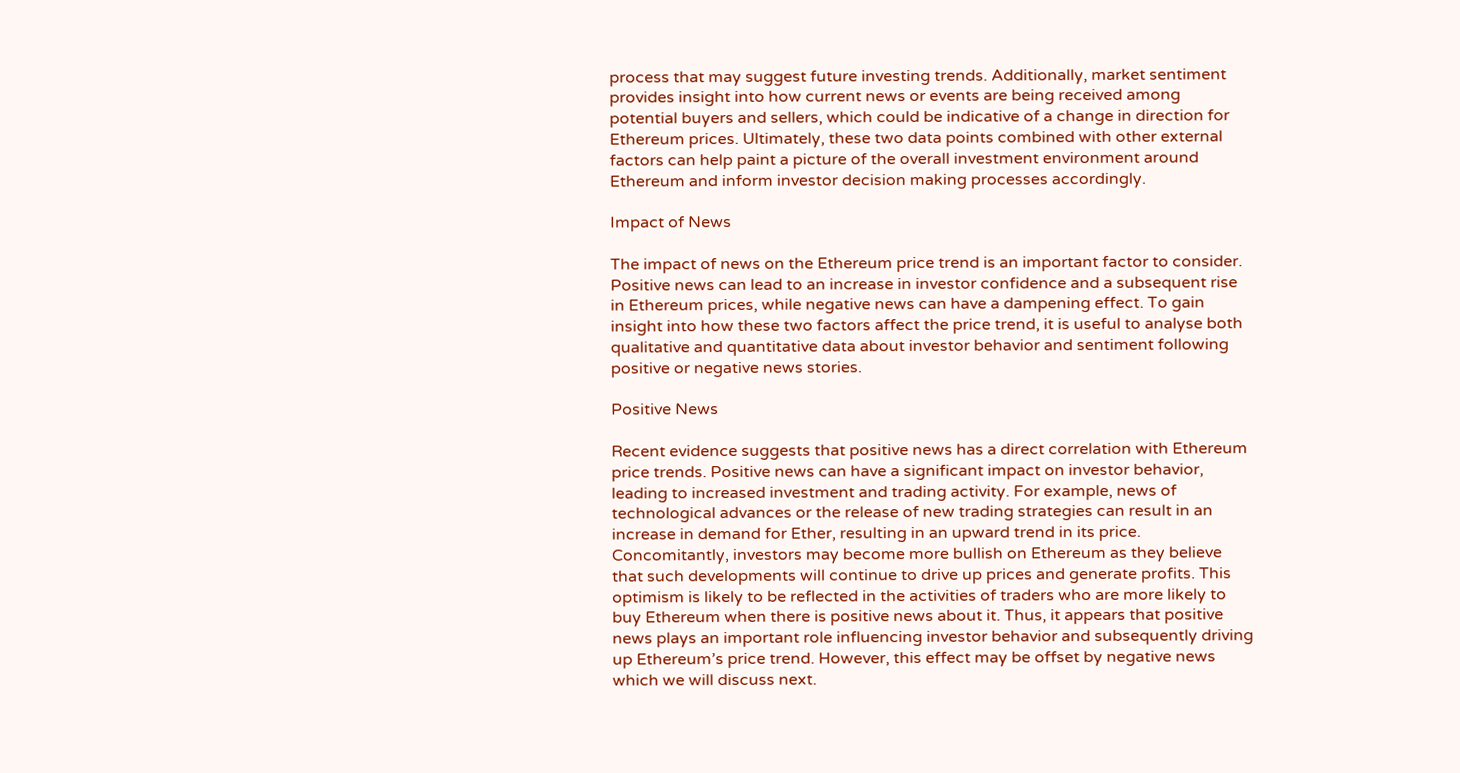process that may suggest future investing trends. Additionally, market sentiment provides insight into how current news or events are being received among potential buyers and sellers, which could be indicative of a change in direction for Ethereum prices. Ultimately, these two data points combined with other external factors can help paint a picture of the overall investment environment around Ethereum and inform investor decision making processes accordingly.

Impact of News

The impact of news on the Ethereum price trend is an important factor to consider. Positive news can lead to an increase in investor confidence and a subsequent rise in Ethereum prices, while negative news can have a dampening effect. To gain insight into how these two factors affect the price trend, it is useful to analyse both qualitative and quantitative data about investor behavior and sentiment following positive or negative news stories.

Positive News

Recent evidence suggests that positive news has a direct correlation with Ethereum price trends. Positive news can have a significant impact on investor behavior, leading to increased investment and trading activity. For example, news of technological advances or the release of new trading strategies can result in an increase in demand for Ether, resulting in an upward trend in its price. Concomitantly, investors may become more bullish on Ethereum as they believe that such developments will continue to drive up prices and generate profits. This optimism is likely to be reflected in the activities of traders who are more likely to buy Ethereum when there is positive news about it. Thus, it appears that positive news plays an important role influencing investor behavior and subsequently driving up Ethereum’s price trend. However, this effect may be offset by negative news which we will discuss next.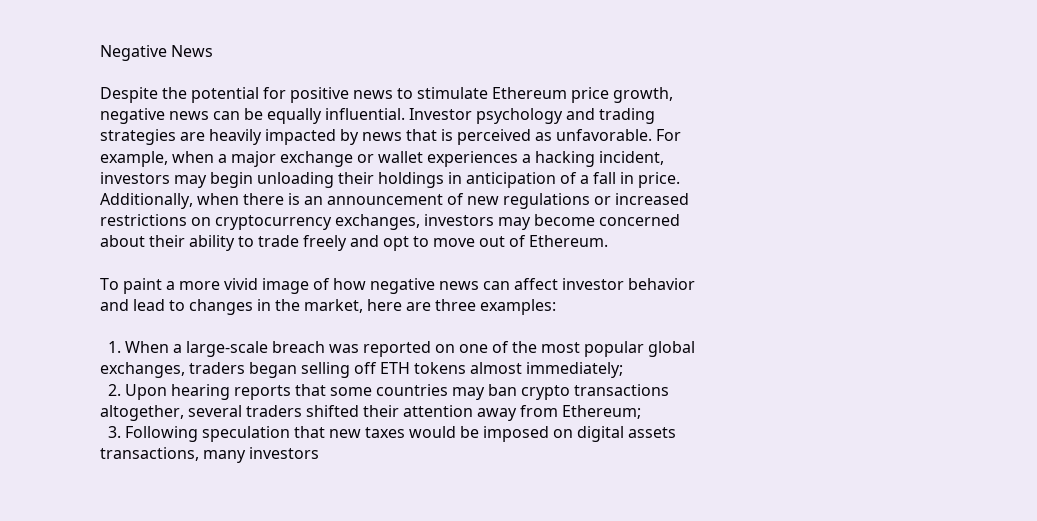Negative News

Despite the potential for positive news to stimulate Ethereum price growth, negative news can be equally influential. Investor psychology and trading strategies are heavily impacted by news that is perceived as unfavorable. For example, when a major exchange or wallet experiences a hacking incident, investors may begin unloading their holdings in anticipation of a fall in price. Additionally, when there is an announcement of new regulations or increased restrictions on cryptocurrency exchanges, investors may become concerned about their ability to trade freely and opt to move out of Ethereum.

To paint a more vivid image of how negative news can affect investor behavior and lead to changes in the market, here are three examples:

  1. When a large-scale breach was reported on one of the most popular global exchanges, traders began selling off ETH tokens almost immediately;
  2. Upon hearing reports that some countries may ban crypto transactions altogether, several traders shifted their attention away from Ethereum;
  3. Following speculation that new taxes would be imposed on digital assets transactions, many investors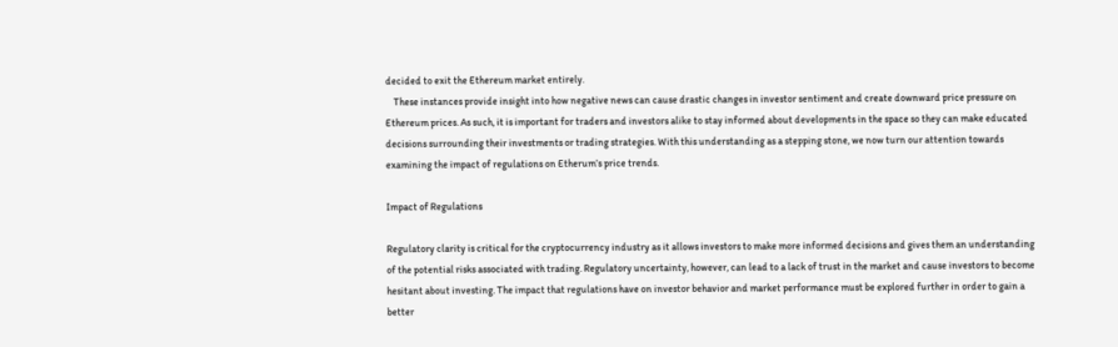decided to exit the Ethereum market entirely.
    These instances provide insight into how negative news can cause drastic changes in investor sentiment and create downward price pressure on Ethereum prices. As such, it is important for traders and investors alike to stay informed about developments in the space so they can make educated decisions surrounding their investments or trading strategies. With this understanding as a stepping stone, we now turn our attention towards examining the impact of regulations on Etherum’s price trends.

Impact of Regulations

Regulatory clarity is critical for the cryptocurrency industry as it allows investors to make more informed decisions and gives them an understanding of the potential risks associated with trading. Regulatory uncertainty, however, can lead to a lack of trust in the market and cause investors to become hesitant about investing. The impact that regulations have on investor behavior and market performance must be explored further in order to gain a better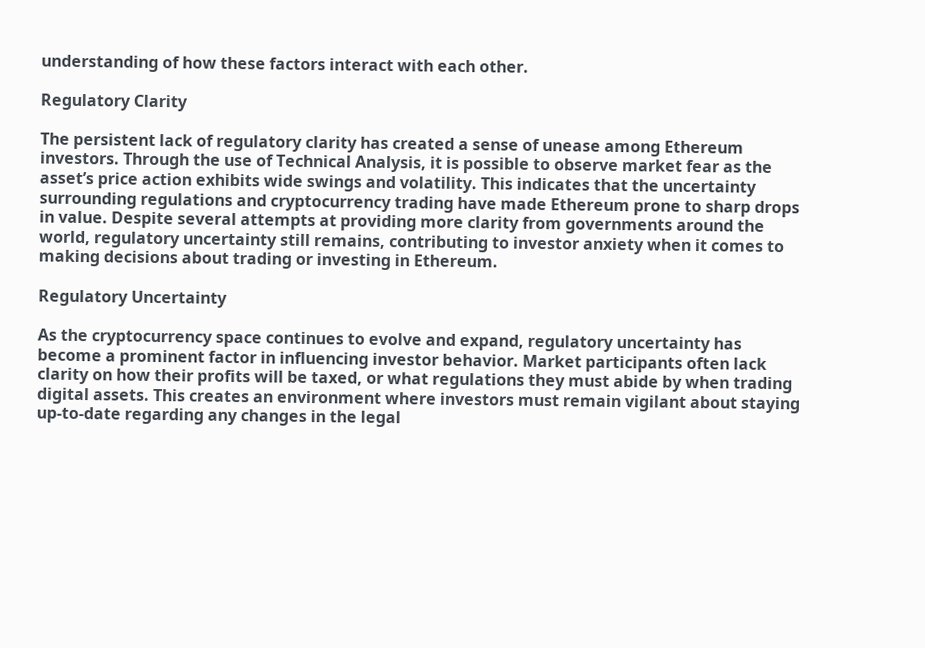understanding of how these factors interact with each other.

Regulatory Clarity

The persistent lack of regulatory clarity has created a sense of unease among Ethereum investors. Through the use of Technical Analysis, it is possible to observe market fear as the asset’s price action exhibits wide swings and volatility. This indicates that the uncertainty surrounding regulations and cryptocurrency trading have made Ethereum prone to sharp drops in value. Despite several attempts at providing more clarity from governments around the world, regulatory uncertainty still remains, contributing to investor anxiety when it comes to making decisions about trading or investing in Ethereum.

Regulatory Uncertainty

As the cryptocurrency space continues to evolve and expand, regulatory uncertainty has become a prominent factor in influencing investor behavior. Market participants often lack clarity on how their profits will be taxed, or what regulations they must abide by when trading digital assets. This creates an environment where investors must remain vigilant about staying up-to-date regarding any changes in the legal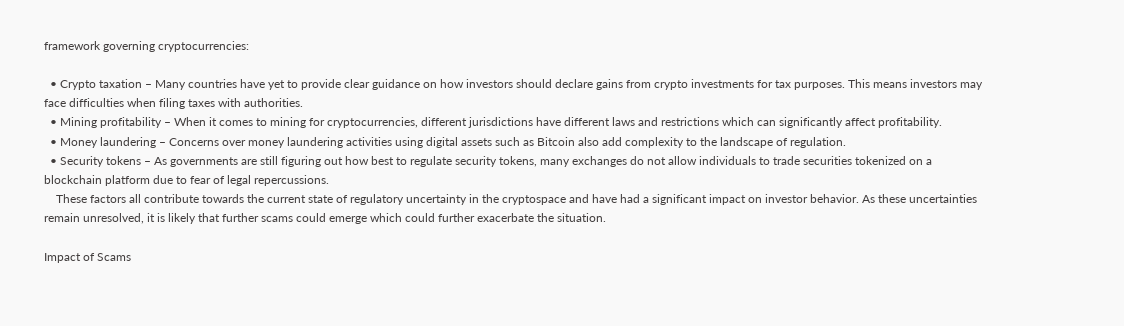framework governing cryptocurrencies:

  • Crypto taxation – Many countries have yet to provide clear guidance on how investors should declare gains from crypto investments for tax purposes. This means investors may face difficulties when filing taxes with authorities.
  • Mining profitability – When it comes to mining for cryptocurrencies, different jurisdictions have different laws and restrictions which can significantly affect profitability.
  • Money laundering – Concerns over money laundering activities using digital assets such as Bitcoin also add complexity to the landscape of regulation.
  • Security tokens – As governments are still figuring out how best to regulate security tokens, many exchanges do not allow individuals to trade securities tokenized on a blockchain platform due to fear of legal repercussions.
    These factors all contribute towards the current state of regulatory uncertainty in the cryptospace and have had a significant impact on investor behavior. As these uncertainties remain unresolved, it is likely that further scams could emerge which could further exacerbate the situation.

Impact of Scams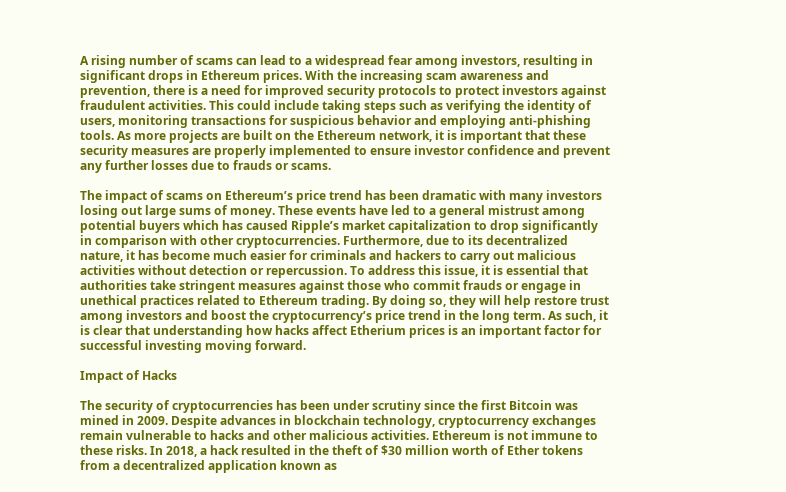A rising number of scams can lead to a widespread fear among investors, resulting in significant drops in Ethereum prices. With the increasing scam awareness and prevention, there is a need for improved security protocols to protect investors against fraudulent activities. This could include taking steps such as verifying the identity of users, monitoring transactions for suspicious behavior and employing anti-phishing tools. As more projects are built on the Ethereum network, it is important that these security measures are properly implemented to ensure investor confidence and prevent any further losses due to frauds or scams.

The impact of scams on Ethereum’s price trend has been dramatic with many investors losing out large sums of money. These events have led to a general mistrust among potential buyers which has caused Ripple’s market capitalization to drop significantly in comparison with other cryptocurrencies. Furthermore, due to its decentralized nature, it has become much easier for criminals and hackers to carry out malicious activities without detection or repercussion. To address this issue, it is essential that authorities take stringent measures against those who commit frauds or engage in unethical practices related to Ethereum trading. By doing so, they will help restore trust among investors and boost the cryptocurrency’s price trend in the long term. As such, it is clear that understanding how hacks affect Etherium prices is an important factor for successful investing moving forward.

Impact of Hacks

The security of cryptocurrencies has been under scrutiny since the first Bitcoin was mined in 2009. Despite advances in blockchain technology, cryptocurrency exchanges remain vulnerable to hacks and other malicious activities. Ethereum is not immune to these risks. In 2018, a hack resulted in the theft of $30 million worth of Ether tokens from a decentralized application known as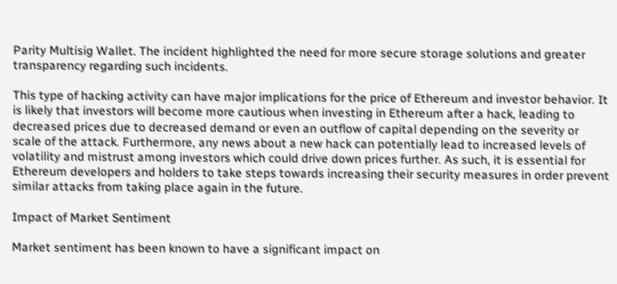Parity Multisig Wallet. The incident highlighted the need for more secure storage solutions and greater transparency regarding such incidents.

This type of hacking activity can have major implications for the price of Ethereum and investor behavior. It is likely that investors will become more cautious when investing in Ethereum after a hack, leading to decreased prices due to decreased demand or even an outflow of capital depending on the severity or scale of the attack. Furthermore, any news about a new hack can potentially lead to increased levels of volatility and mistrust among investors which could drive down prices further. As such, it is essential for Ethereum developers and holders to take steps towards increasing their security measures in order prevent similar attacks from taking place again in the future.

Impact of Market Sentiment

Market sentiment has been known to have a significant impact on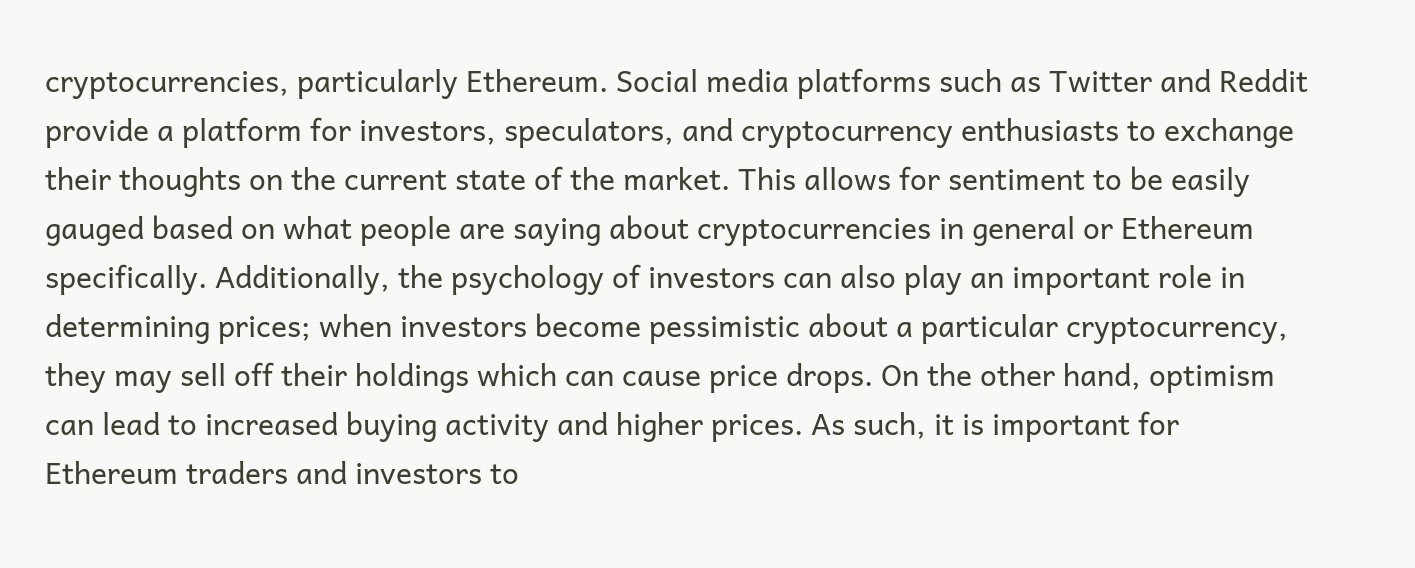cryptocurrencies, particularly Ethereum. Social media platforms such as Twitter and Reddit provide a platform for investors, speculators, and cryptocurrency enthusiasts to exchange their thoughts on the current state of the market. This allows for sentiment to be easily gauged based on what people are saying about cryptocurrencies in general or Ethereum specifically. Additionally, the psychology of investors can also play an important role in determining prices; when investors become pessimistic about a particular cryptocurrency, they may sell off their holdings which can cause price drops. On the other hand, optimism can lead to increased buying activity and higher prices. As such, it is important for Ethereum traders and investors to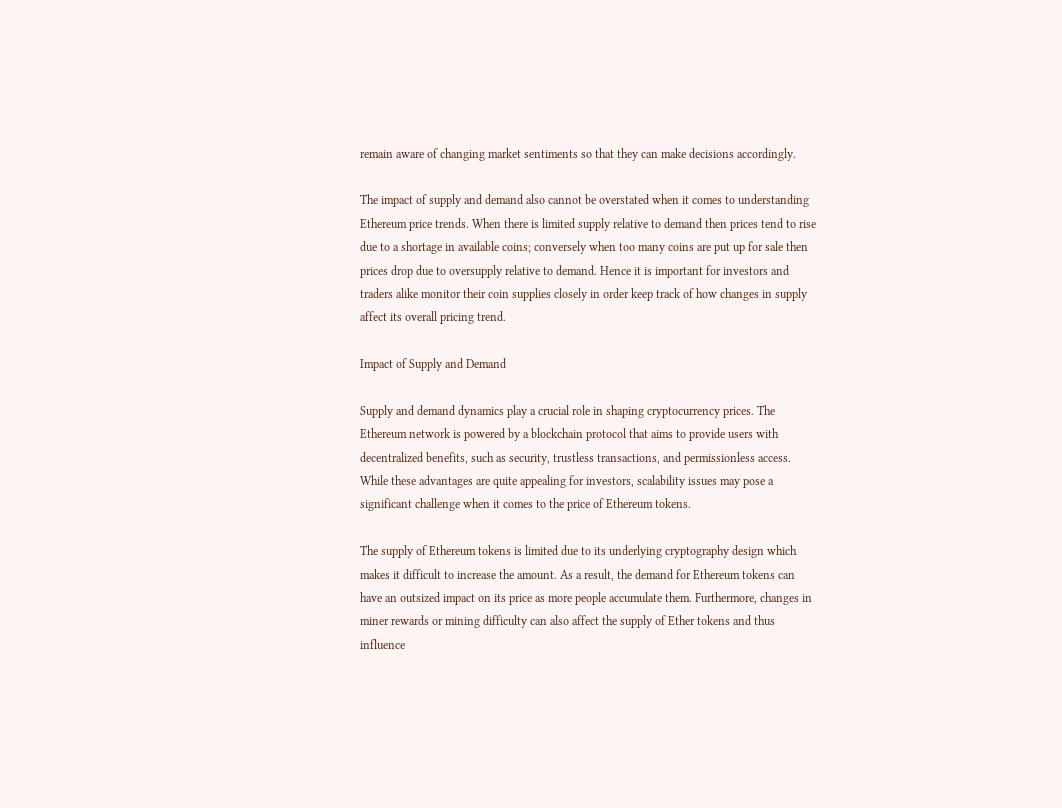remain aware of changing market sentiments so that they can make decisions accordingly.

The impact of supply and demand also cannot be overstated when it comes to understanding Ethereum price trends. When there is limited supply relative to demand then prices tend to rise due to a shortage in available coins; conversely when too many coins are put up for sale then prices drop due to oversupply relative to demand. Hence it is important for investors and traders alike monitor their coin supplies closely in order keep track of how changes in supply affect its overall pricing trend.

Impact of Supply and Demand

Supply and demand dynamics play a crucial role in shaping cryptocurrency prices. The Ethereum network is powered by a blockchain protocol that aims to provide users with decentralized benefits, such as security, trustless transactions, and permissionless access. While these advantages are quite appealing for investors, scalability issues may pose a significant challenge when it comes to the price of Ethereum tokens.

The supply of Ethereum tokens is limited due to its underlying cryptography design which makes it difficult to increase the amount. As a result, the demand for Ethereum tokens can have an outsized impact on its price as more people accumulate them. Furthermore, changes in miner rewards or mining difficulty can also affect the supply of Ether tokens and thus influence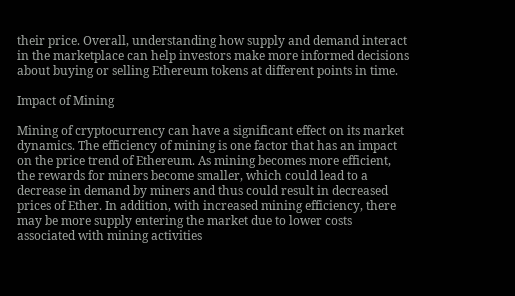their price. Overall, understanding how supply and demand interact in the marketplace can help investors make more informed decisions about buying or selling Ethereum tokens at different points in time.

Impact of Mining

Mining of cryptocurrency can have a significant effect on its market dynamics. The efficiency of mining is one factor that has an impact on the price trend of Ethereum. As mining becomes more efficient, the rewards for miners become smaller, which could lead to a decrease in demand by miners and thus could result in decreased prices of Ether. In addition, with increased mining efficiency, there may be more supply entering the market due to lower costs associated with mining activities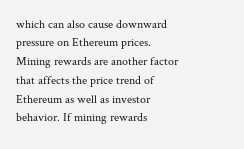which can also cause downward pressure on Ethereum prices. Mining rewards are another factor that affects the price trend of Ethereum as well as investor behavior. If mining rewards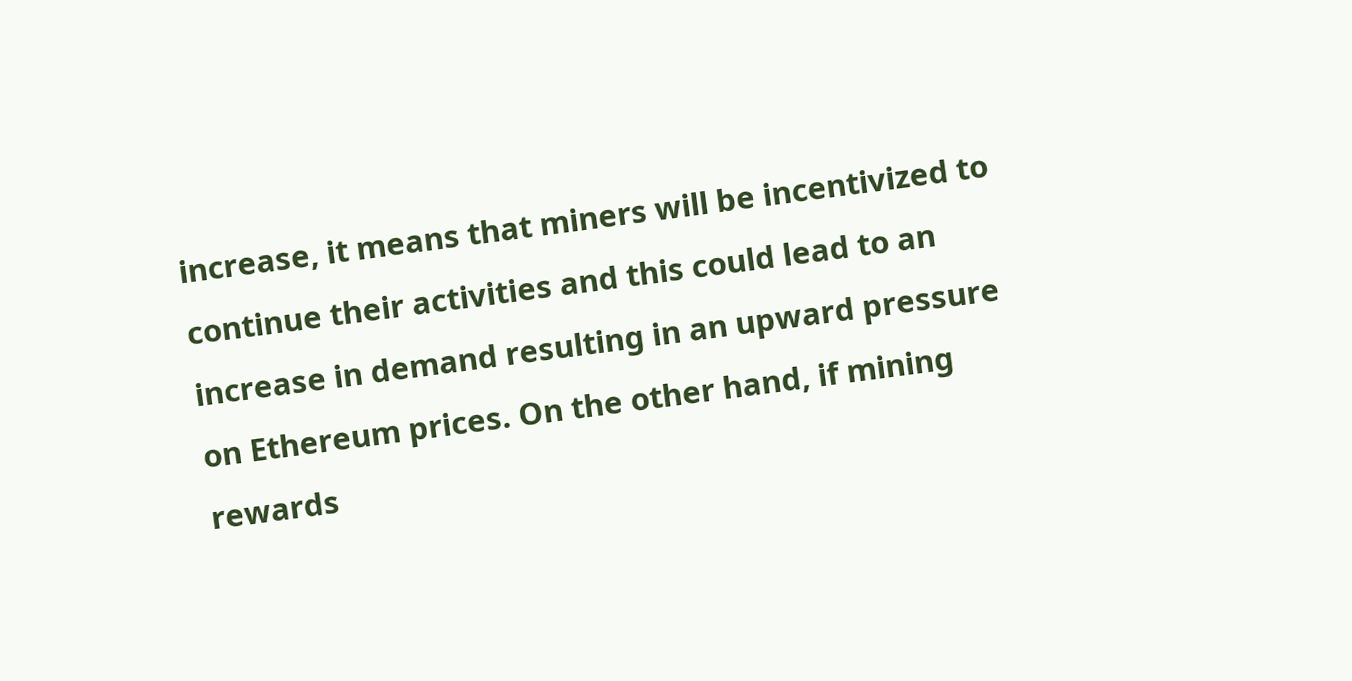increase, it means that miners will be incentivized to continue their activities and this could lead to an increase in demand resulting in an upward pressure on Ethereum prices. On the other hand, if mining rewards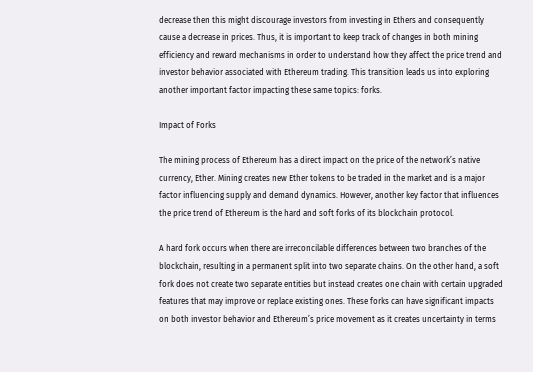decrease then this might discourage investors from investing in Ethers and consequently cause a decrease in prices. Thus, it is important to keep track of changes in both mining efficiency and reward mechanisms in order to understand how they affect the price trend and investor behavior associated with Ethereum trading. This transition leads us into exploring another important factor impacting these same topics: forks.

Impact of Forks

The mining process of Ethereum has a direct impact on the price of the network’s native currency, Ether. Mining creates new Ether tokens to be traded in the market and is a major factor influencing supply and demand dynamics. However, another key factor that influences the price trend of Ethereum is the hard and soft forks of its blockchain protocol.

A hard fork occurs when there are irreconcilable differences between two branches of the blockchain, resulting in a permanent split into two separate chains. On the other hand, a soft fork does not create two separate entities but instead creates one chain with certain upgraded features that may improve or replace existing ones. These forks can have significant impacts on both investor behavior and Ethereum’s price movement as it creates uncertainty in terms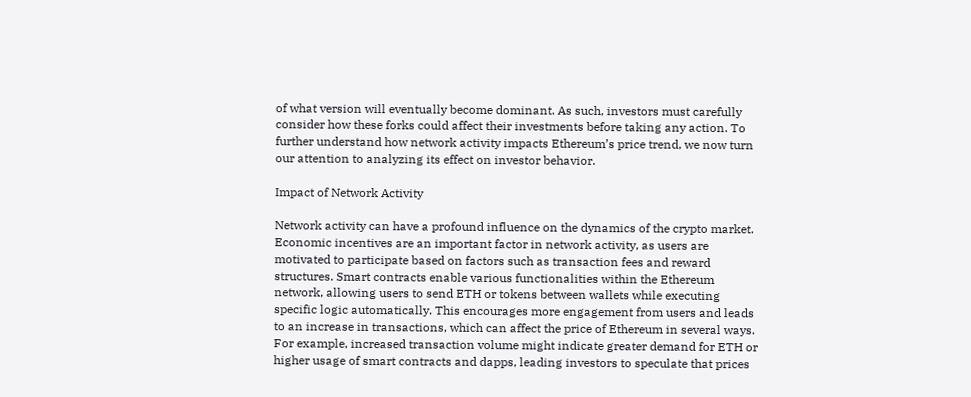of what version will eventually become dominant. As such, investors must carefully consider how these forks could affect their investments before taking any action. To further understand how network activity impacts Ethereum’s price trend, we now turn our attention to analyzing its effect on investor behavior.

Impact of Network Activity

Network activity can have a profound influence on the dynamics of the crypto market. Economic incentives are an important factor in network activity, as users are motivated to participate based on factors such as transaction fees and reward structures. Smart contracts enable various functionalities within the Ethereum network, allowing users to send ETH or tokens between wallets while executing specific logic automatically. This encourages more engagement from users and leads to an increase in transactions, which can affect the price of Ethereum in several ways. For example, increased transaction volume might indicate greater demand for ETH or higher usage of smart contracts and dapps, leading investors to speculate that prices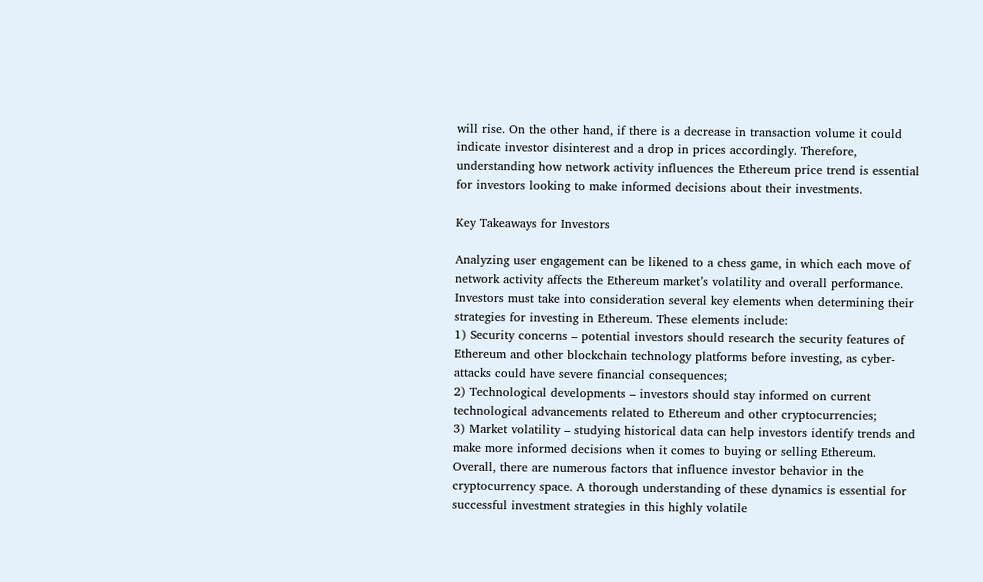will rise. On the other hand, if there is a decrease in transaction volume it could indicate investor disinterest and a drop in prices accordingly. Therefore, understanding how network activity influences the Ethereum price trend is essential for investors looking to make informed decisions about their investments.

Key Takeaways for Investors

Analyzing user engagement can be likened to a chess game, in which each move of network activity affects the Ethereum market’s volatility and overall performance. Investors must take into consideration several key elements when determining their strategies for investing in Ethereum. These elements include:
1) Security concerns – potential investors should research the security features of Ethereum and other blockchain technology platforms before investing, as cyber-attacks could have severe financial consequences;
2) Technological developments – investors should stay informed on current technological advancements related to Ethereum and other cryptocurrencies;
3) Market volatility – studying historical data can help investors identify trends and make more informed decisions when it comes to buying or selling Ethereum.
Overall, there are numerous factors that influence investor behavior in the cryptocurrency space. A thorough understanding of these dynamics is essential for successful investment strategies in this highly volatile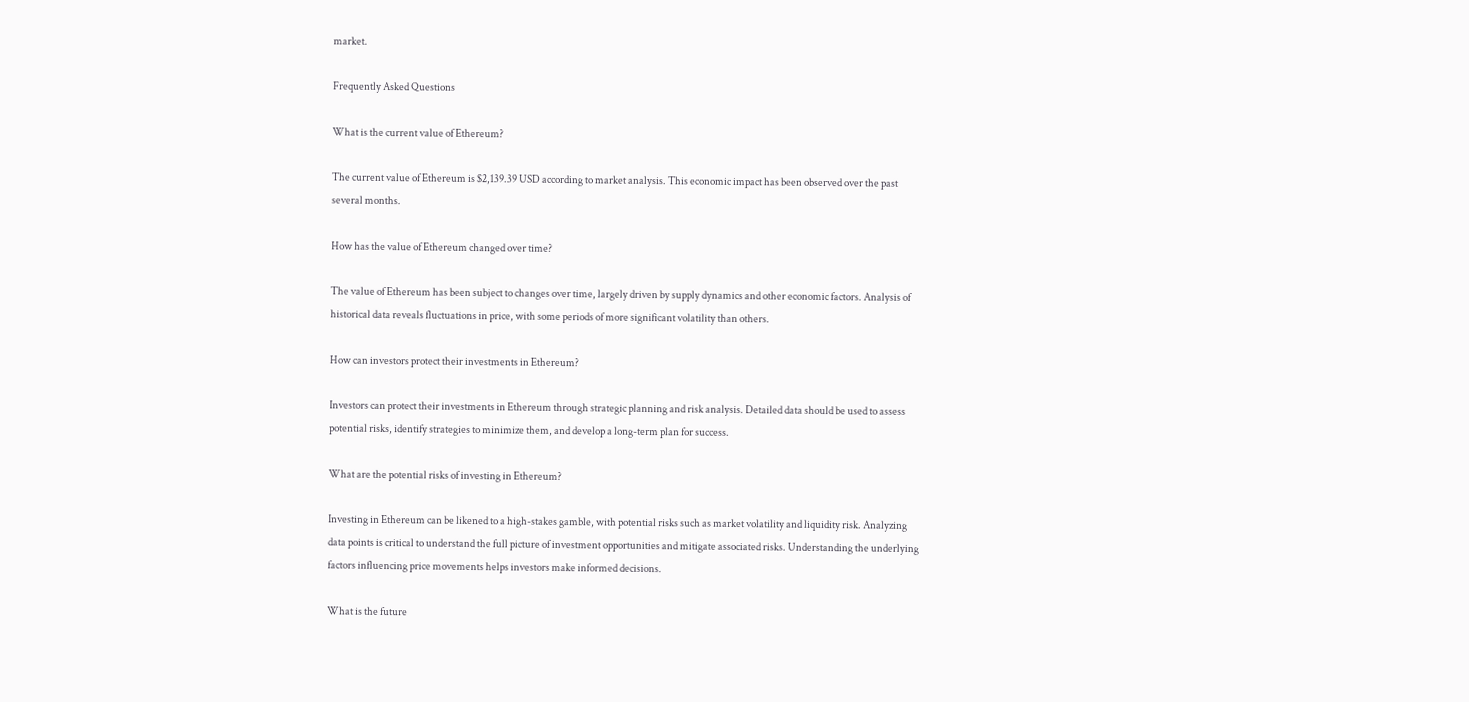market.

Frequently Asked Questions

What is the current value of Ethereum?

The current value of Ethereum is $2,139.39 USD according to market analysis. This economic impact has been observed over the past several months.

How has the value of Ethereum changed over time?

The value of Ethereum has been subject to changes over time, largely driven by supply dynamics and other economic factors. Analysis of historical data reveals fluctuations in price, with some periods of more significant volatility than others.

How can investors protect their investments in Ethereum?

Investors can protect their investments in Ethereum through strategic planning and risk analysis. Detailed data should be used to assess potential risks, identify strategies to minimize them, and develop a long-term plan for success.

What are the potential risks of investing in Ethereum?

Investing in Ethereum can be likened to a high-stakes gamble, with potential risks such as market volatility and liquidity risk. Analyzing data points is critical to understand the full picture of investment opportunities and mitigate associated risks. Understanding the underlying factors influencing price movements helps investors make informed decisions.

What is the future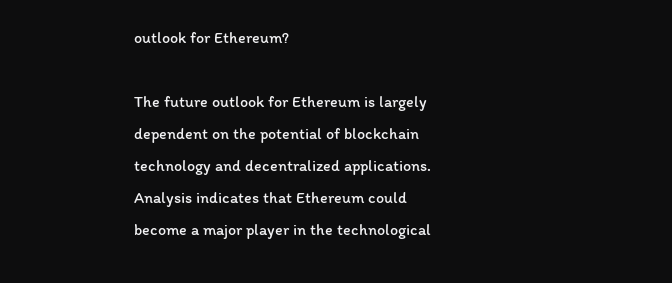outlook for Ethereum?

The future outlook for Ethereum is largely dependent on the potential of blockchain technology and decentralized applications. Analysis indicates that Ethereum could become a major player in the technological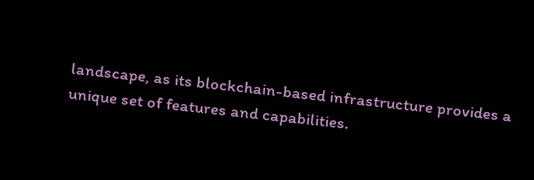landscape, as its blockchain-based infrastructure provides a unique set of features and capabilities.